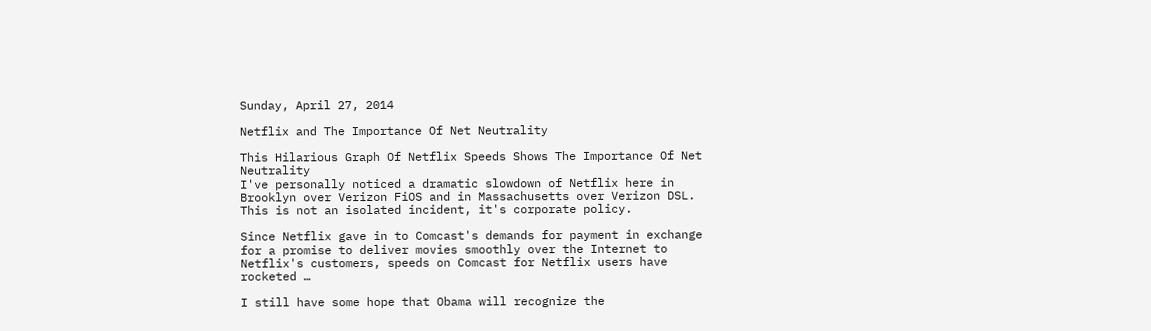Sunday, April 27, 2014

Netflix and The Importance Of Net Neutrality

This Hilarious Graph Of Netflix Speeds Shows The Importance Of Net Neutrality
I've personally noticed a dramatic slowdown of Netflix here in Brooklyn over Verizon FiOS and in Massachusetts over Verizon DSL.  This is not an isolated incident, it's corporate policy.

Since Netflix gave in to Comcast's demands for payment in exchange for a promise to deliver movies smoothly over the Internet to Netflix's customers, speeds on Comcast for Netflix users have rocketed …

I still have some hope that Obama will recognize the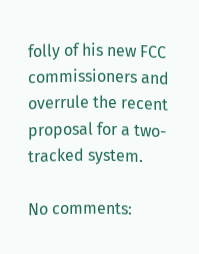folly of his new FCC commissioners and overrule the recent proposal for a two-tracked system.

No comments: